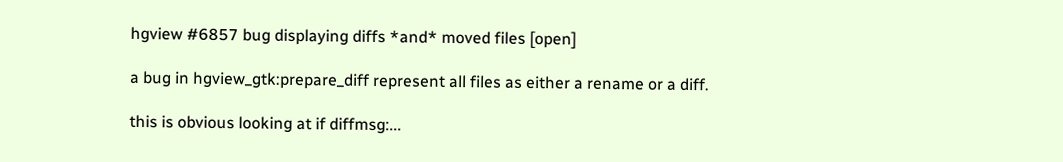hgview #6857 bug displaying diffs *and* moved files [open]

a bug in hgview_gtk:prepare_diff represent all files as either a rename or a diff.

this is obvious looking at if diffmsg:...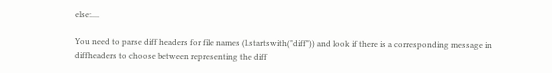else:....

You need to parse diff headers for file names (l.startswith("diff")) and look if there is a corresponding message in diffheaders to choose between representing the diff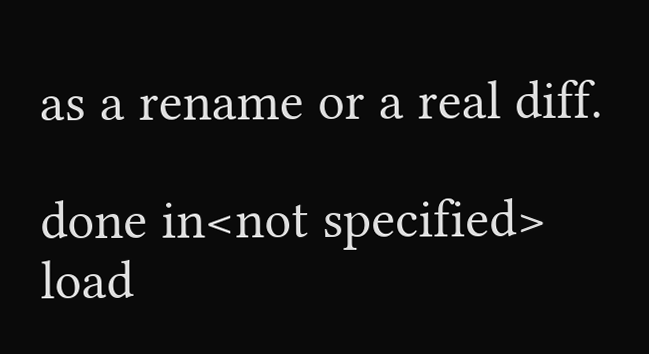as a rename or a real diff.

done in<not specified>
load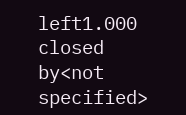left1.000
closed by<not specified>